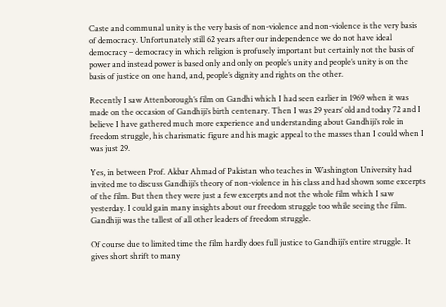Caste and communal unity is the very basis of non-violence and non-violence is the very basis of democracy. Unfortunately still 62 years after our independence we do not have ideal democracy – democracy in which religion is profusely important but certainly not the basis of power and instead power is based only and only on people’s unity and people’s unity is on the basis of justice on one hand, and, people’s dignity and rights on the other.

Recently I saw Attenborough’s film on Gandhi which I had seen earlier in 1969 when it was made on the occasion of Gandhiji’s birth centenary. Then I was 29 years’ old and today 72 and I believe I have gathered much more experience and understanding about Gandhiji’s role in freedom struggle, his charismatic figure and his magic appeal to the masses than I could when I was just 29.

Yes, in between Prof. Akbar Ahmad of Pakistan who teaches in Washington University had invited me to discuss Gandhiji’s theory of non-violence in his class and had shown some excerpts of the film. But then they were just a few excerpts and not the whole film which I saw yesterday. I could gain many insights about our freedom struggle too while seeing the film. Gandhiji was the tallest of all other leaders of freedom struggle.

Of course due to limited time the film hardly does full justice to Gandhiji’s entire struggle. It gives short shrift to many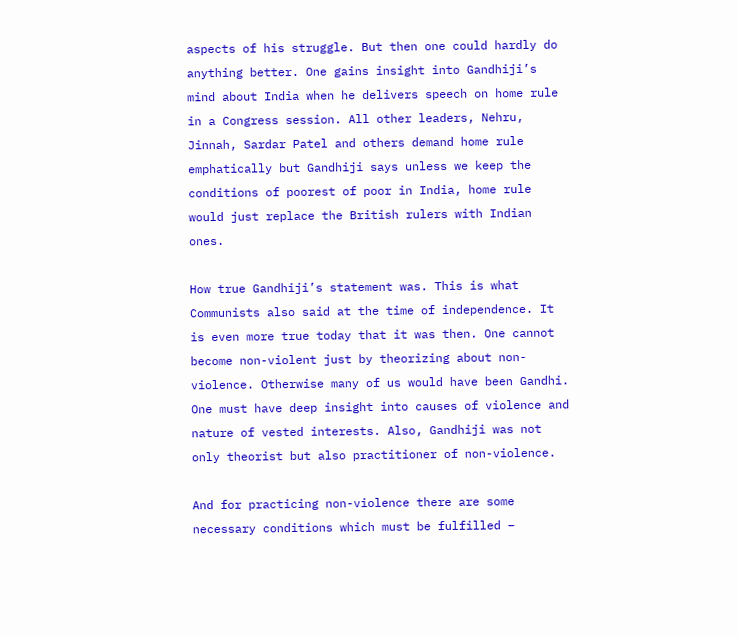aspects of his struggle. But then one could hardly do anything better. One gains insight into Gandhiji’s mind about India when he delivers speech on home rule in a Congress session. All other leaders, Nehru, Jinnah, Sardar Patel and others demand home rule emphatically but Gandhiji says unless we keep the conditions of poorest of poor in India, home rule would just replace the British rulers with Indian ones.

How true Gandhiji’s statement was. This is what Communists also said at the time of independence. It is even more true today that it was then. One cannot become non-violent just by theorizing about non-violence. Otherwise many of us would have been Gandhi. One must have deep insight into causes of violence and nature of vested interests. Also, Gandhiji was not only theorist but also practitioner of non-violence.

And for practicing non-violence there are some necessary conditions which must be fulfilled –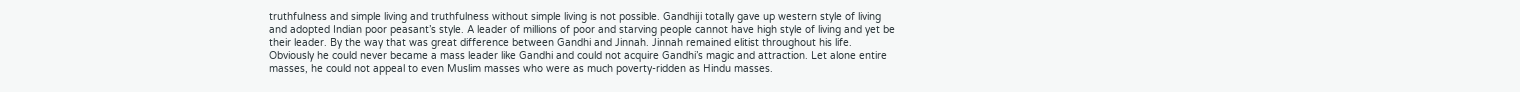truthfulness and simple living and truthfulness without simple living is not possible. Gandhiji totally gave up western style of living and adopted Indian poor peasant’s style. A leader of millions of poor and starving people cannot have high style of living and yet be their leader. By the way that was great difference between Gandhi and Jinnah. Jinnah remained elitist throughout his life. Obviously he could never became a mass leader like Gandhi and could not acquire Gandhi’s magic and attraction. Let alone entire masses, he could not appeal to even Muslim masses who were as much poverty-ridden as Hindu masses.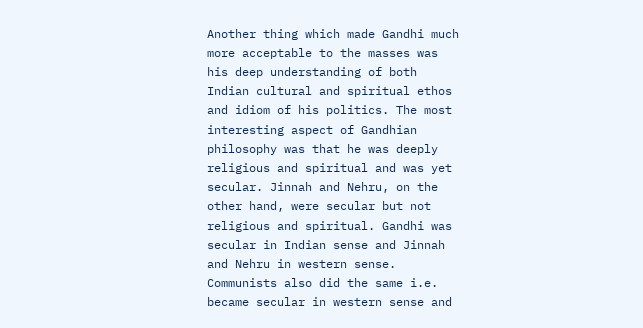Another thing which made Gandhi much more acceptable to the masses was his deep understanding of both Indian cultural and spiritual ethos and idiom of his politics. The most interesting aspect of Gandhian philosophy was that he was deeply religious and spiritual and was yet secular. Jinnah and Nehru, on the other hand, were secular but not religious and spiritual. Gandhi was secular in Indian sense and Jinnah and Nehru in western sense. Communists also did the same i.e. became secular in western sense and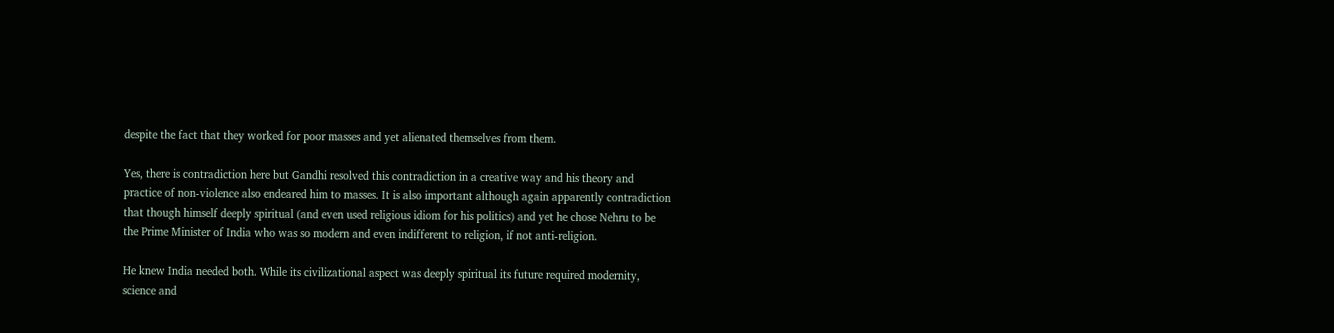despite the fact that they worked for poor masses and yet alienated themselves from them.

Yes, there is contradiction here but Gandhi resolved this contradiction in a creative way and his theory and practice of non-violence also endeared him to masses. It is also important although again apparently contradiction that though himself deeply spiritual (and even used religious idiom for his politics) and yet he chose Nehru to be the Prime Minister of India who was so modern and even indifferent to religion, if not anti-religion.

He knew India needed both. While its civilizational aspect was deeply spiritual its future required modernity, science and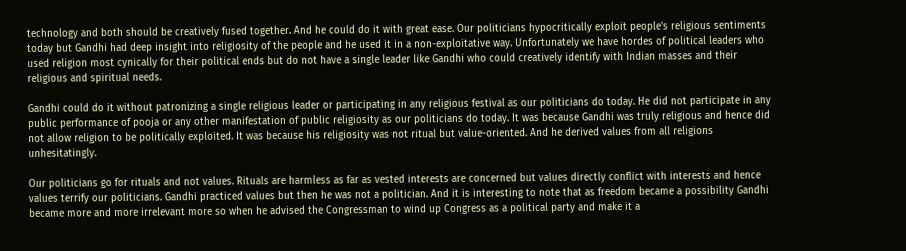technology and both should be creatively fused together. And he could do it with great ease. Our politicians hypocritically exploit people’s religious sentiments today but Gandhi had deep insight into religiosity of the people and he used it in a non-exploitative way. Unfortunately we have hordes of political leaders who used religion most cynically for their political ends but do not have a single leader like Gandhi who could creatively identify with Indian masses and their religious and spiritual needs.

Gandhi could do it without patronizing a single religious leader or participating in any religious festival as our politicians do today. He did not participate in any public performance of pooja or any other manifestation of public religiosity as our politicians do today. It was because Gandhi was truly religious and hence did not allow religion to be politically exploited. It was because his religiosity was not ritual but value-oriented. And he derived values from all religions unhesitatingly.

Our politicians go for rituals and not values. Rituals are harmless as far as vested interests are concerned but values directly conflict with interests and hence values terrify our politicians. Gandhi practiced values but then he was not a politician. And it is interesting to note that as freedom became a possibility Gandhi became more and more irrelevant more so when he advised the Congressman to wind up Congress as a political party and make it a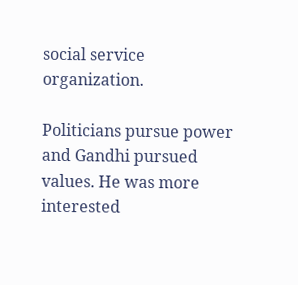social service organization.

Politicians pursue power and Gandhi pursued values. He was more interested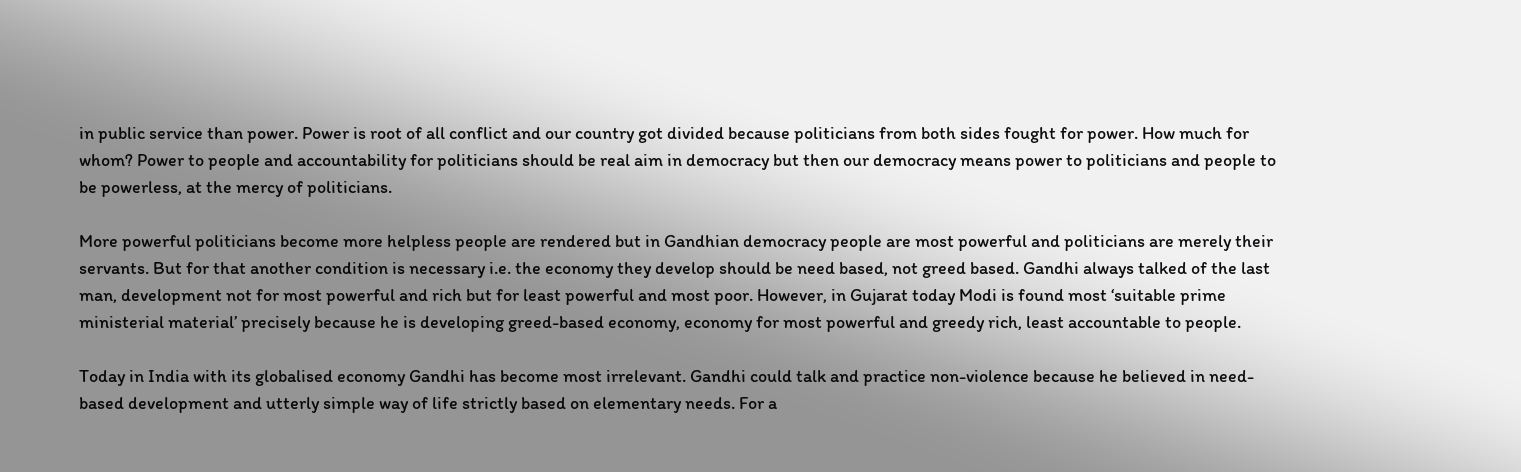in public service than power. Power is root of all conflict and our country got divided because politicians from both sides fought for power. How much for whom? Power to people and accountability for politicians should be real aim in democracy but then our democracy means power to politicians and people to be powerless, at the mercy of politicians.

More powerful politicians become more helpless people are rendered but in Gandhian democracy people are most powerful and politicians are merely their servants. But for that another condition is necessary i.e. the economy they develop should be need based, not greed based. Gandhi always talked of the last man, development not for most powerful and rich but for least powerful and most poor. However, in Gujarat today Modi is found most ‘suitable prime ministerial material’ precisely because he is developing greed-based economy, economy for most powerful and greedy rich, least accountable to people.

Today in India with its globalised economy Gandhi has become most irrelevant. Gandhi could talk and practice non-violence because he believed in need-based development and utterly simple way of life strictly based on elementary needs. For a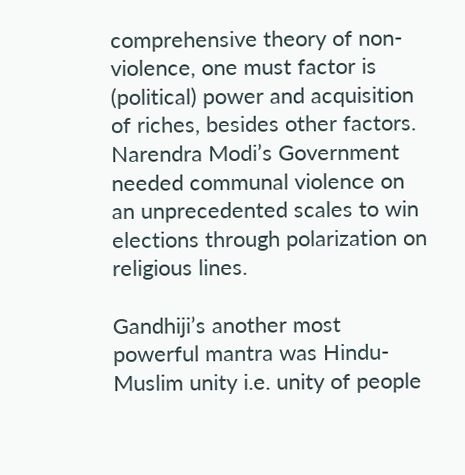comprehensive theory of non-violence, one must factor is (political) power and acquisition of riches, besides other factors. Narendra Modi’s Government needed communal violence on an unprecedented scales to win elections through polarization on religious lines.

Gandhiji’s another most powerful mantra was Hindu-Muslim unity i.e. unity of people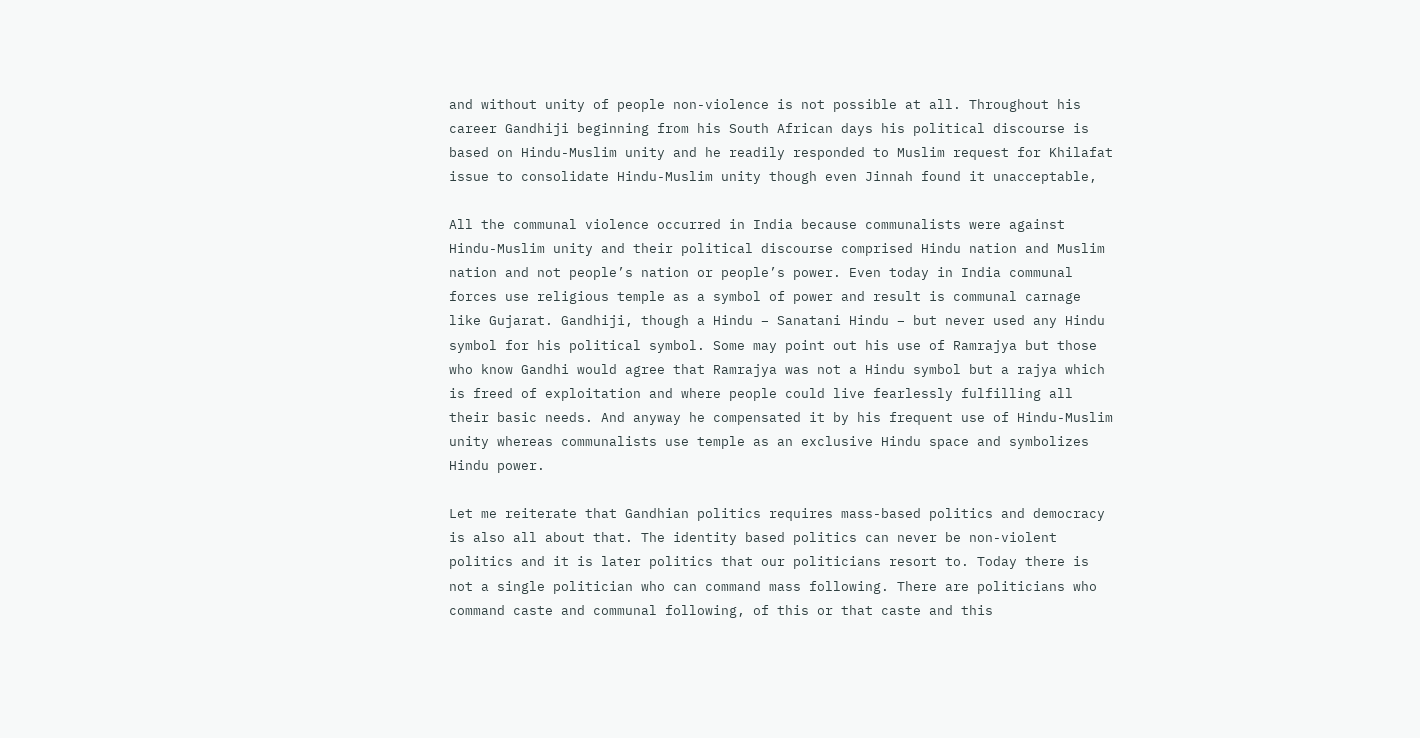and without unity of people non-violence is not possible at all. Throughout his career Gandhiji beginning from his South African days his political discourse is based on Hindu-Muslim unity and he readily responded to Muslim request for Khilafat issue to consolidate Hindu-Muslim unity though even Jinnah found it unacceptable,

All the communal violence occurred in India because communalists were against Hindu-Muslim unity and their political discourse comprised Hindu nation and Muslim nation and not people’s nation or people’s power. Even today in India communal forces use religious temple as a symbol of power and result is communal carnage like Gujarat. Gandhiji, though a Hindu – Sanatani Hindu – but never used any Hindu symbol for his political symbol. Some may point out his use of Ramrajya but those who know Gandhi would agree that Ramrajya was not a Hindu symbol but a rajya which is freed of exploitation and where people could live fearlessly fulfilling all their basic needs. And anyway he compensated it by his frequent use of Hindu-Muslim unity whereas communalists use temple as an exclusive Hindu space and symbolizes Hindu power.

Let me reiterate that Gandhian politics requires mass-based politics and democracy is also all about that. The identity based politics can never be non-violent politics and it is later politics that our politicians resort to. Today there is not a single politician who can command mass following. There are politicians who command caste and communal following, of this or that caste and this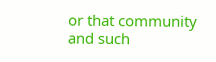or that community and such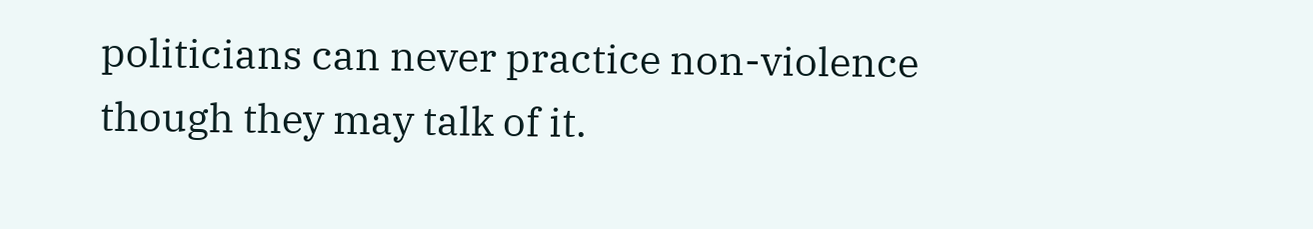politicians can never practice non-violence though they may talk of it.